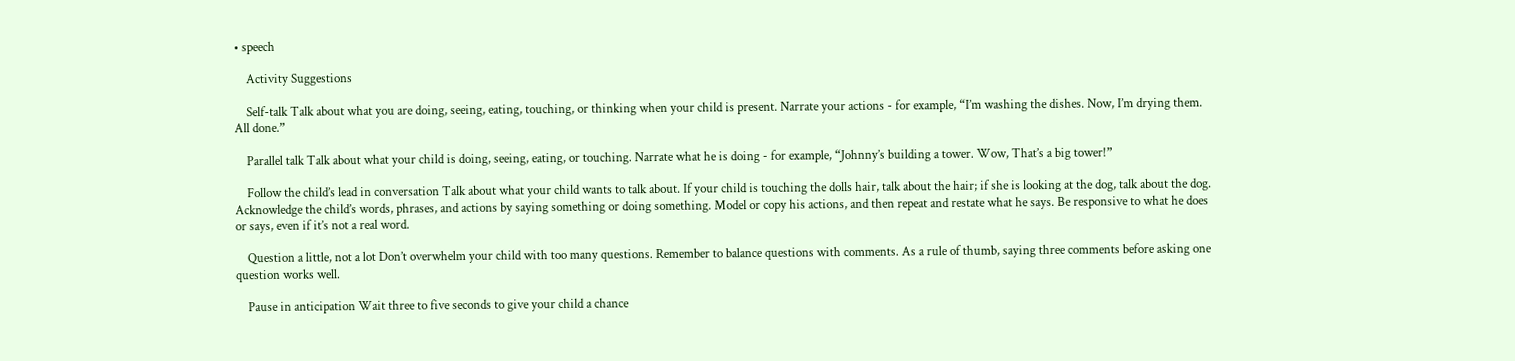• speech

    Activity Suggestions

    Self-talk Talk about what you are doing, seeing, eating, touching, or thinking when your child is present. Narrate your actions - for example, “I’m washing the dishes. Now, I’m drying them. All done.”

    Parallel talk Talk about what your child is doing, seeing, eating, or touching. Narrate what he is doing - for example, “Johnny’s building a tower. Wow, That’s a big tower!”

    Follow the child’s lead in conversation Talk about what your child wants to talk about. If your child is touching the dolls hair, talk about the hair; if she is looking at the dog, talk about the dog. Acknowledge the child’s words, phrases, and actions by saying something or doing something. Model or copy his actions, and then repeat and restate what he says. Be responsive to what he does or says, even if it’s not a real word.

    Question a little, not a lot Don’t overwhelm your child with too many questions. Remember to balance questions with comments. As a rule of thumb, saying three comments before asking one question works well.

    Pause in anticipation Wait three to five seconds to give your child a chance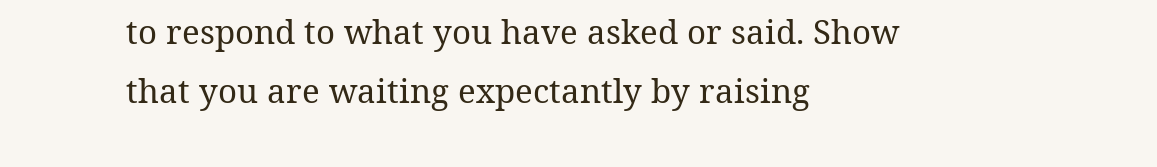to respond to what you have asked or said. Show that you are waiting expectantly by raising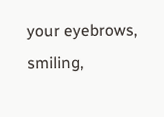your eyebrows, smiling,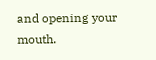and opening your mouth.